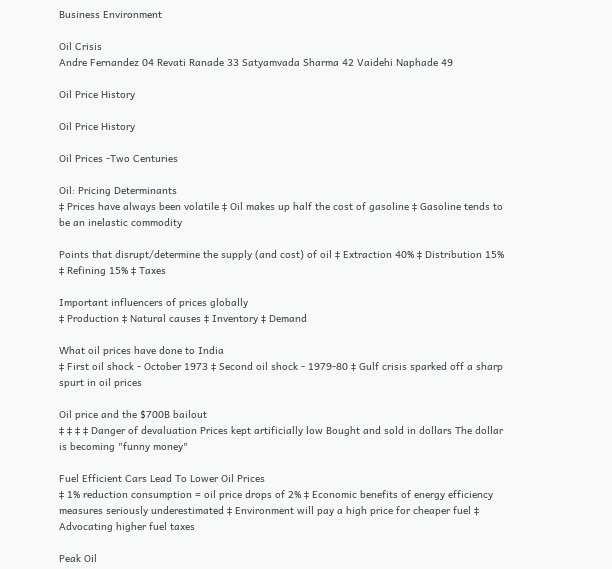Business Environment

Oil Crisis
Andre Fernandez 04 Revati Ranade 33 Satyamvada Sharma 42 Vaidehi Naphade 49

Oil Price History

Oil Price History

Oil Prices -Two Centuries

Oil: Pricing Determinants
‡ Prices have always been volatile ‡ Oil makes up half the cost of gasoline ‡ Gasoline tends to be an inelastic commodity

Points that disrupt/determine the supply (and cost) of oil ‡ Extraction 40% ‡ Distribution 15% ‡ Refining 15% ‡ Taxes

Important influencers of prices globally
‡ Production ‡ Natural causes ‡ Inventory ‡ Demand

What oil prices have done to India
‡ First oil shock - October 1973 ‡ Second oil shock - 1979-80 ‡ Gulf crisis sparked off a sharp spurt in oil prices

Oil price and the $700B bailout
‡ ‡ ‡ ‡ Danger of devaluation Prices kept artificially low Bought and sold in dollars The dollar is becoming "funny money"

Fuel Efficient Cars Lead To Lower Oil Prices
‡ 1% reduction consumption = oil price drops of 2% ‡ Economic benefits of energy efficiency measures seriously underestimated ‡ Environment will pay a high price for cheaper fuel ‡ Advocating higher fuel taxes

Peak Oil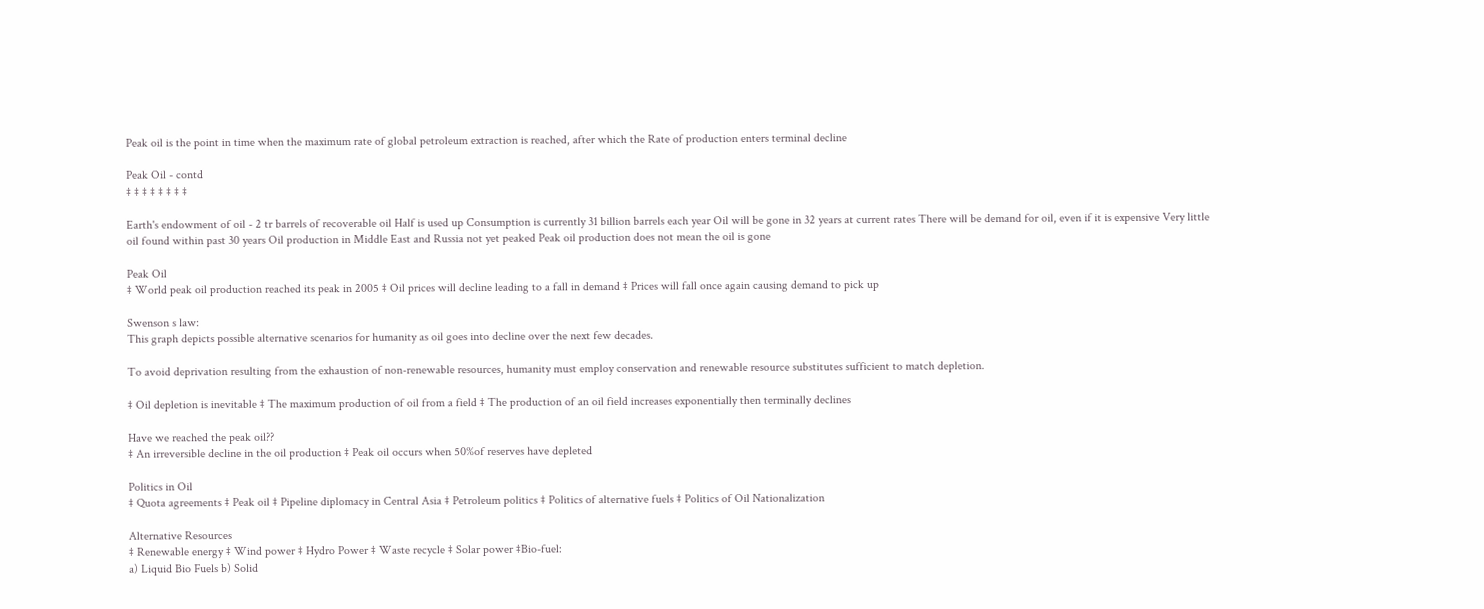Peak oil is the point in time when the maximum rate of global petroleum extraction is reached, after which the Rate of production enters terminal decline

Peak Oil - contd
‡ ‡ ‡ ‡ ‡ ‡ ‡ ‡

Earth's endowment of oil - 2 tr barrels of recoverable oil Half is used up Consumption is currently 31 billion barrels each year Oil will be gone in 32 years at current rates There will be demand for oil, even if it is expensive Very little oil found within past 30 years Oil production in Middle East and Russia not yet peaked Peak oil production does not mean the oil is gone

Peak Oil
‡ World peak oil production reached its peak in 2005 ‡ Oil prices will decline leading to a fall in demand ‡ Prices will fall once again causing demand to pick up

Swenson s law:
This graph depicts possible alternative scenarios for humanity as oil goes into decline over the next few decades.

To avoid deprivation resulting from the exhaustion of non-renewable resources, humanity must employ conservation and renewable resource substitutes sufficient to match depletion.

‡ Oil depletion is inevitable ‡ The maximum production of oil from a field ‡ The production of an oil field increases exponentially then terminally declines

Have we reached the peak oil??
‡ An irreversible decline in the oil production ‡ Peak oil occurs when 50%of reserves have depleted

Politics in Oil
‡ Quota agreements ‡ Peak oil ‡ Pipeline diplomacy in Central Asia ‡ Petroleum politics ‡ Politics of alternative fuels ‡ Politics of Oil Nationalization

Alternative Resources
‡ Renewable energy ‡ Wind power ‡ Hydro Power ‡ Waste recycle ‡ Solar power ‡Bio-fuel:
a) Liquid Bio Fuels b) Solid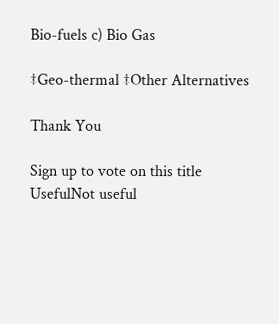Bio-fuels c) Bio Gas

‡Geo-thermal ‡Other Alternatives

Thank You

Sign up to vote on this title
UsefulNot useful